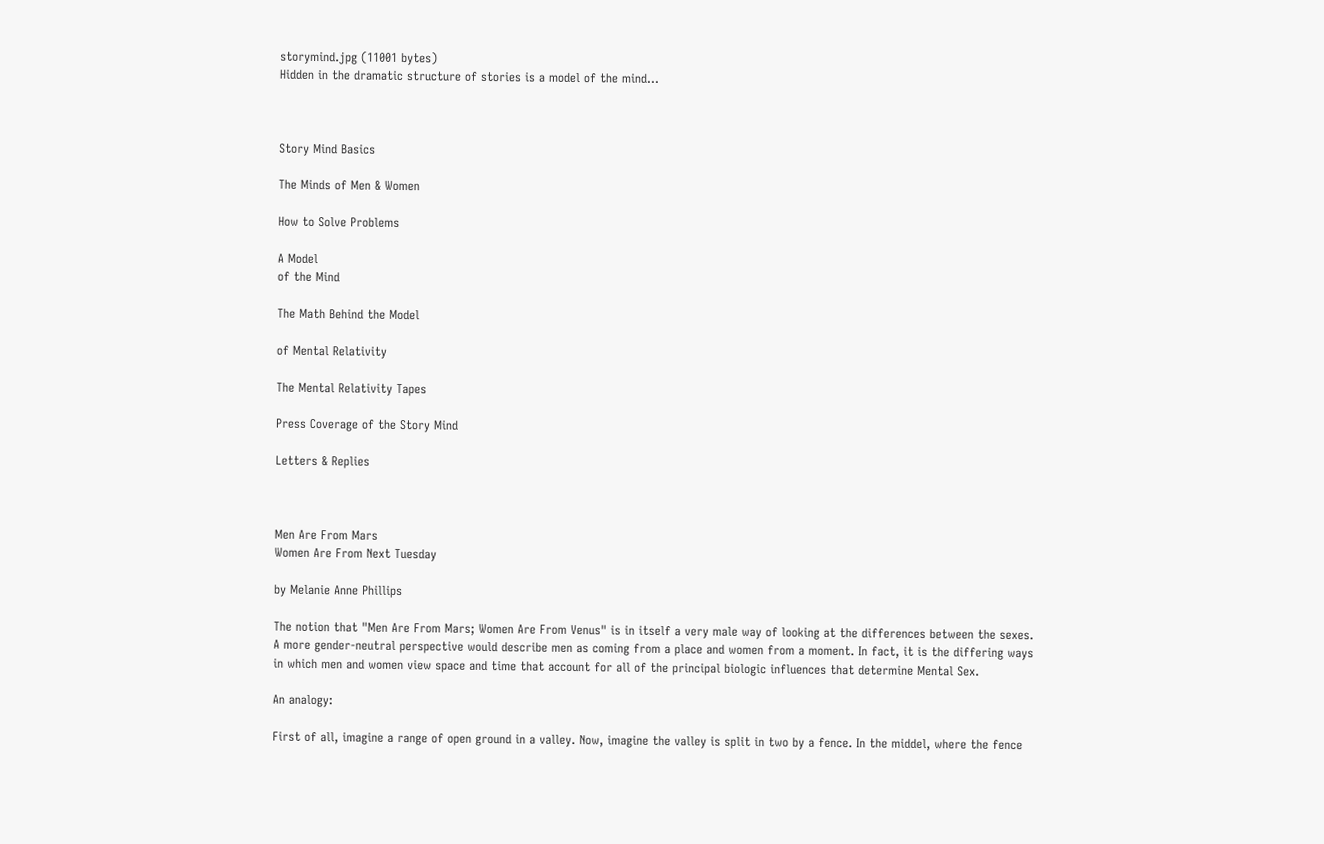storymind.jpg (11001 bytes)
Hidden in the dramatic structure of stories is a model of the mind...



Story Mind Basics

The Minds of Men & Women

How to Solve Problems

A Model
of the Mind

The Math Behind the Model

of Mental Relativity

The Mental Relativity Tapes

Press Coverage of the Story Mind

Letters & Replies



Men Are From Mars
Women Are From Next Tuesday

by Melanie Anne Phillips

The notion that "Men Are From Mars; Women Are From Venus" is in itself a very male way of looking at the differences between the sexes. A more gender-neutral perspective would describe men as coming from a place and women from a moment. In fact, it is the differing ways in which men and women view space and time that account for all of the principal biologic influences that determine Mental Sex.

An analogy:

First of all, imagine a range of open ground in a valley. Now, imagine the valley is split in two by a fence. In the middel, where the fence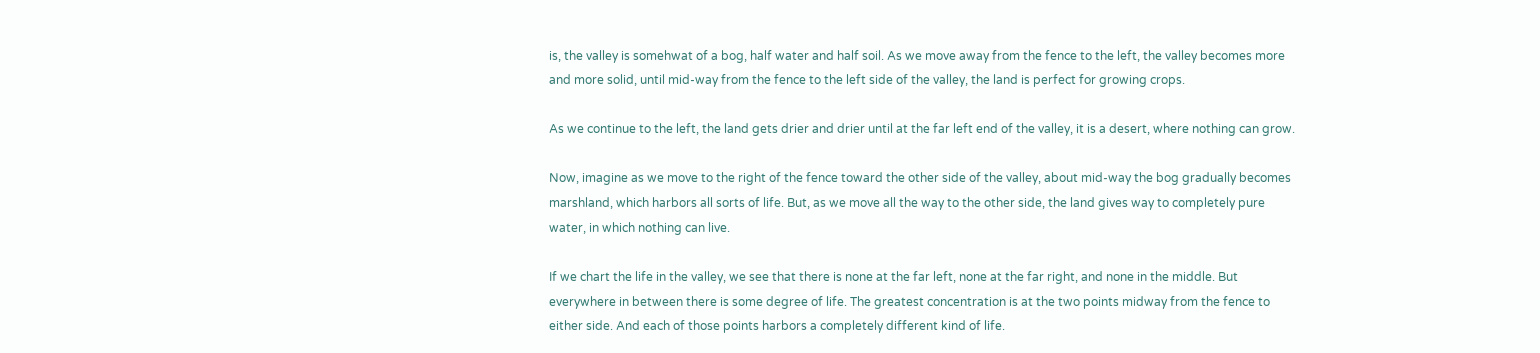is, the valley is somehwat of a bog, half water and half soil. As we move away from the fence to the left, the valley becomes more and more solid, until mid-way from the fence to the left side of the valley, the land is perfect for growing crops.

As we continue to the left, the land gets drier and drier until at the far left end of the valley, it is a desert, where nothing can grow.

Now, imagine as we move to the right of the fence toward the other side of the valley, about mid-way the bog gradually becomes marshland, which harbors all sorts of life. But, as we move all the way to the other side, the land gives way to completely pure water, in which nothing can live.

If we chart the life in the valley, we see that there is none at the far left, none at the far right, and none in the middle. But everywhere in between there is some degree of life. The greatest concentration is at the two points midway from the fence to either side. And each of those points harbors a completely different kind of life.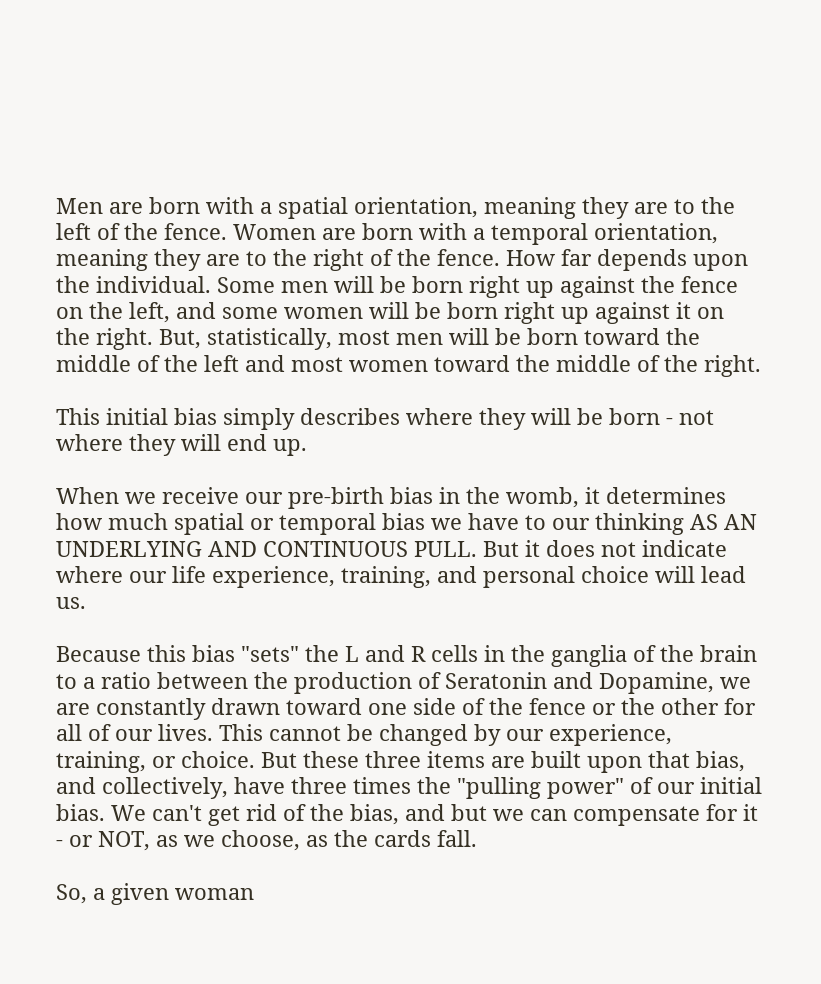Men are born with a spatial orientation, meaning they are to the left of the fence. Women are born with a temporal orientation, meaning they are to the right of the fence. How far depends upon the individual. Some men will be born right up against the fence on the left, and some women will be born right up against it on the right. But, statistically, most men will be born toward the middle of the left and most women toward the middle of the right.

This initial bias simply describes where they will be born - not where they will end up.

When we receive our pre-birth bias in the womb, it determines how much spatial or temporal bias we have to our thinking AS AN UNDERLYING AND CONTINUOUS PULL. But it does not indicate where our life experience, training, and personal choice will lead us.

Because this bias "sets" the L and R cells in the ganglia of the brain to a ratio between the production of Seratonin and Dopamine, we are constantly drawn toward one side of the fence or the other for all of our lives. This cannot be changed by our experience, training, or choice. But these three items are built upon that bias, and collectively, have three times the "pulling power" of our initial bias. We can't get rid of the bias, and but we can compensate for it - or NOT, as we choose, as the cards fall.

So, a given woman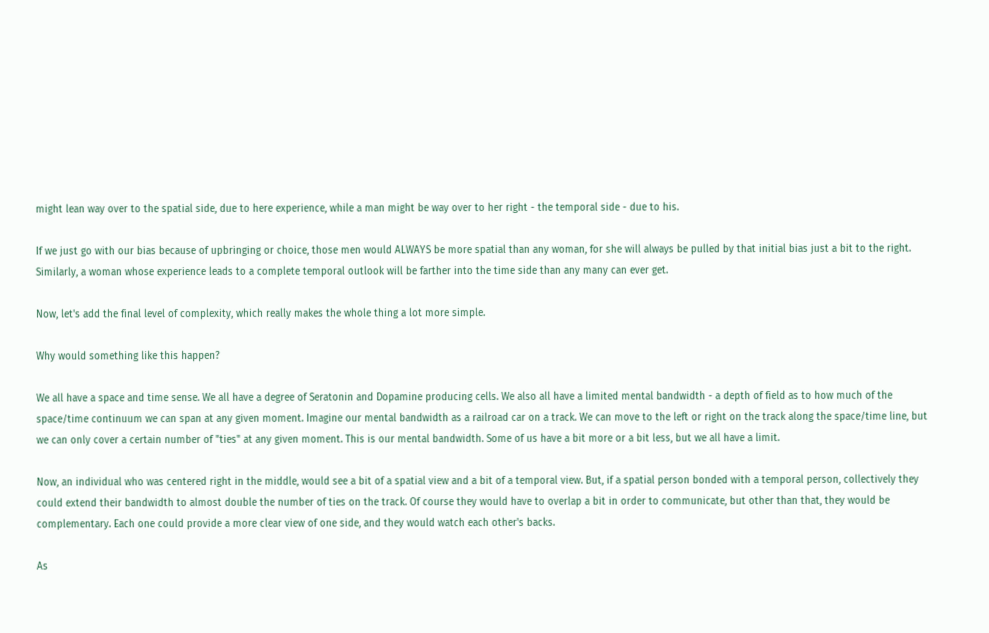might lean way over to the spatial side, due to here experience, while a man might be way over to her right - the temporal side - due to his.

If we just go with our bias because of upbringing or choice, those men would ALWAYS be more spatial than any woman, for she will always be pulled by that initial bias just a bit to the right. Similarly, a woman whose experience leads to a complete temporal outlook will be farther into the time side than any many can ever get.

Now, let's add the final level of complexity, which really makes the whole thing a lot more simple.

Why would something like this happen?

We all have a space and time sense. We all have a degree of Seratonin and Dopamine producing cells. We also all have a limited mental bandwidth - a depth of field as to how much of the space/time continuum we can span at any given moment. Imagine our mental bandwidth as a railroad car on a track. We can move to the left or right on the track along the space/time line, but we can only cover a certain number of "ties" at any given moment. This is our mental bandwidth. Some of us have a bit more or a bit less, but we all have a limit.

Now, an individual who was centered right in the middle, would see a bit of a spatial view and a bit of a temporal view. But, if a spatial person bonded with a temporal person, collectively they could extend their bandwidth to almost double the number of ties on the track. Of course they would have to overlap a bit in order to communicate, but other than that, they would be complementary. Each one could provide a more clear view of one side, and they would watch each other's backs.

As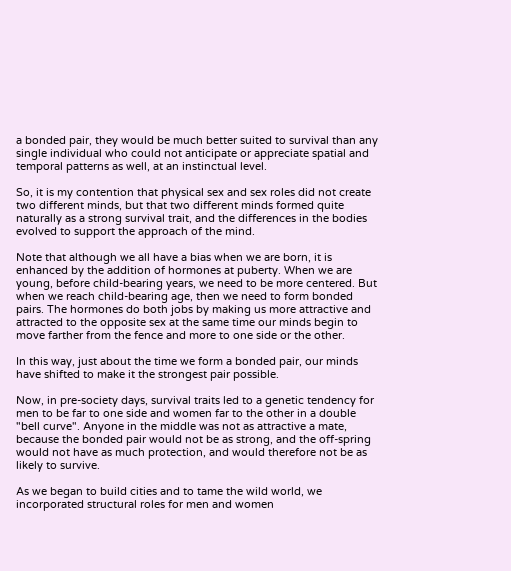a bonded pair, they would be much better suited to survival than any single individual who could not anticipate or appreciate spatial and temporal patterns as well, at an instinctual level.

So, it is my contention that physical sex and sex roles did not create two different minds, but that two different minds formed quite naturally as a strong survival trait, and the differences in the bodies evolved to support the approach of the mind.

Note that although we all have a bias when we are born, it is enhanced by the addition of hormones at puberty. When we are young, before child-bearing years, we need to be more centered. But when we reach child-bearing age, then we need to form bonded pairs. The hormones do both jobs by making us more attractive and attracted to the opposite sex at the same time our minds begin to move farther from the fence and more to one side or the other.

In this way, just about the time we form a bonded pair, our minds have shifted to make it the strongest pair possible.

Now, in pre-society days, survival traits led to a genetic tendency for men to be far to one side and women far to the other in a double "bell curve". Anyone in the middle was not as attractive a mate, because the bonded pair would not be as strong, and the off-spring would not have as much protection, and would therefore not be as likely to survive.

As we began to build cities and to tame the wild world, we incorporated structural roles for men and women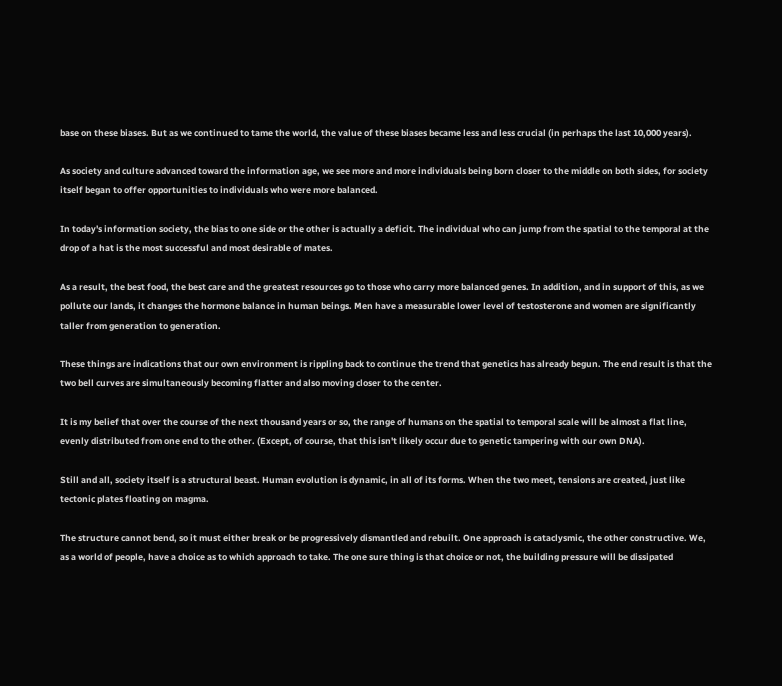base on these biases. But as we continued to tame the world, the value of these biases became less and less crucial (in perhaps the last 10,000 years).

As society and culture advanced toward the information age, we see more and more individuals being born closer to the middle on both sides, for society itself began to offer opportunities to individuals who were more balanced.

In today's information society, the bias to one side or the other is actually a deficit. The individual who can jump from the spatial to the temporal at the drop of a hat is the most successful and most desirable of mates.

As a result, the best food, the best care and the greatest resources go to those who carry more balanced genes. In addition, and in support of this, as we pollute our lands, it changes the hormone balance in human beings. Men have a measurable lower level of testosterone and women are significantly taller from generation to generation.

These things are indications that our own environment is rippling back to continue the trend that genetics has already begun. The end result is that the two bell curves are simultaneously becoming flatter and also moving closer to the center.

It is my belief that over the course of the next thousand years or so, the range of humans on the spatial to temporal scale will be almost a flat line, evenly distributed from one end to the other. (Except, of course, that this isn't likely occur due to genetic tampering with our own DNA).

Still and all, society itself is a structural beast. Human evolution is dynamic, in all of its forms. When the two meet, tensions are created, just like tectonic plates floating on magma.

The structure cannot bend, so it must either break or be progressively dismantled and rebuilt. One approach is cataclysmic, the other constructive. We, as a world of people, have a choice as to which approach to take. The one sure thing is that choice or not, the building pressure will be dissipated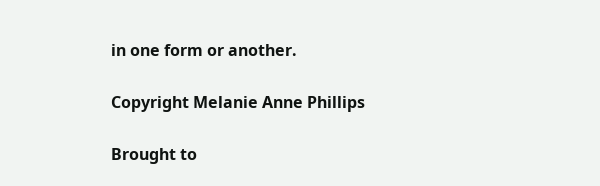in one form or another.

Copyright Melanie Anne Phillips

Brought to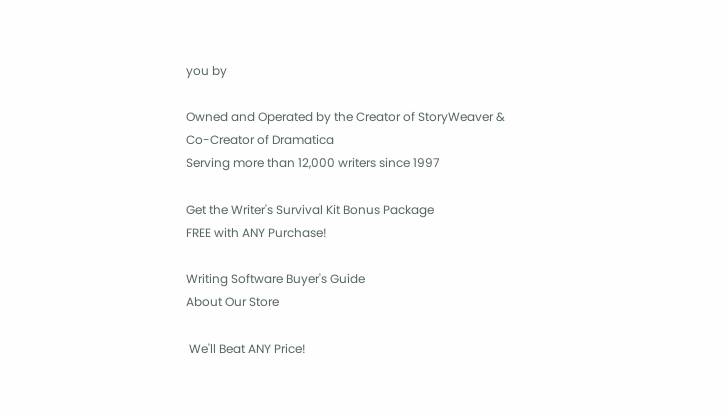you by

Owned and Operated by the Creator of StoryWeaver & Co-Creator of Dramatica
Serving more than 12,000 writers since 1997

Get the Writer's Survival Kit Bonus Package
FREE with ANY Purchase!

Writing Software Buyer's Guide
About Our Store

 We'll Beat ANY Price!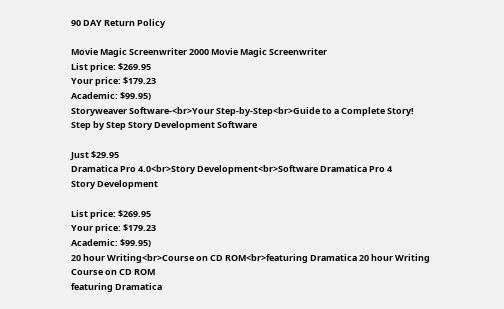90 DAY Return Policy

Movie Magic Screenwriter 2000 Movie Magic Screenwriter
List price: $269.95
Your price: $179.23
Academic: $99.95)
Storyweaver Software-<br>Your Step-by-Step<br>Guide to a Complete Story!
Step by Step Story Development Software

Just $29.95
Dramatica Pro 4.0<br>Story Development<br>Software Dramatica Pro 4
Story Development

List price: $269.95
Your price: $179.23
Academic: $99.95)
20 hour Writing<br>Course on CD ROM<br>featuring Dramatica 20 hour Writing
Course on CD ROM
featuring Dramatica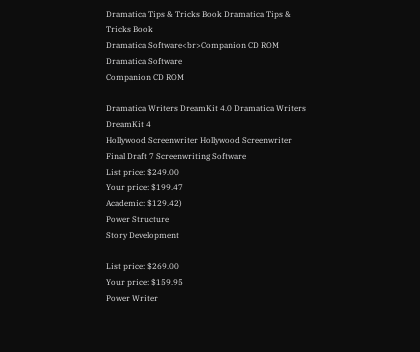Dramatica Tips & Tricks Book Dramatica Tips & Tricks Book
Dramatica Software<br>Companion CD ROM Dramatica Software
Companion CD ROM

Dramatica Writers DreamKit 4.0 Dramatica Writers DreamKit 4
Hollywood Screenwriter Hollywood Screenwriter
Final Draft 7 Screenwriting Software
List price: $249.00
Your price: $199.47
Academic: $129.42)
Power Structure
Story Development

List price: $269.00
Your price: $159.95
Power Writer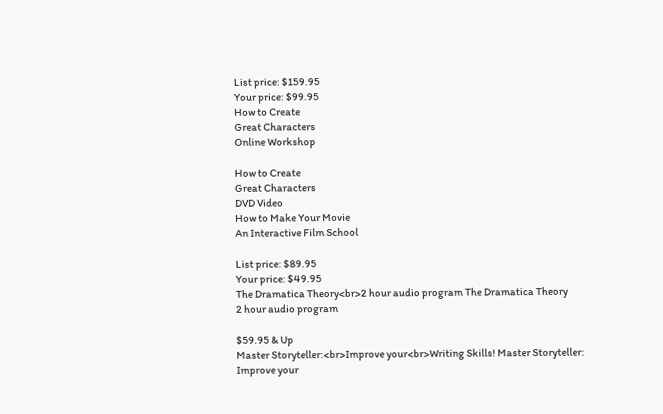List price: $159.95
Your price: $99.95
How to Create
Great Characters
Online Workshop

How to Create
Great Characters
DVD Video
How to Make Your Movie
An Interactive Film School

List price: $89.95
Your price: $49.95
The Dramatica Theory<br>2 hour audio program The Dramatica Theory
2 hour audio program

$59.95 & Up
Master Storyteller:<br>Improve your<br>Writing Skills! Master Storyteller:
Improve your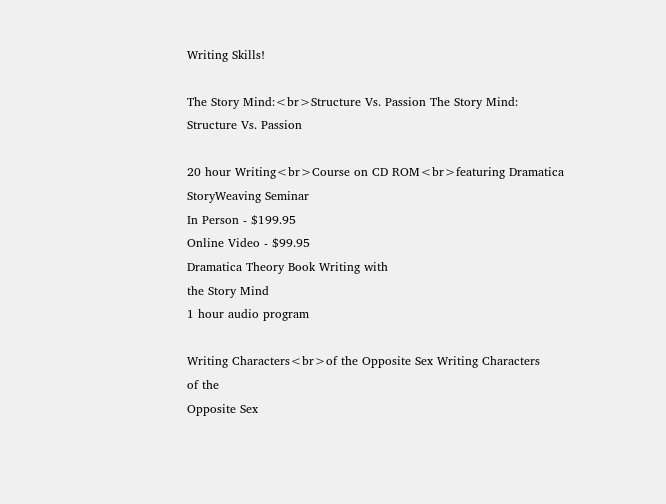Writing Skills!

The Story Mind:<br>Structure Vs. Passion The Story Mind:
Structure Vs. Passion

20 hour Writing<br>Course on CD ROM<br>featuring Dramatica StoryWeaving Seminar
In Person - $199.95
Online Video - $99.95
Dramatica Theory Book Writing with
the Story Mind
1 hour audio program

Writing Characters<br>of the Opposite Sex Writing Characters
of the
Opposite Sex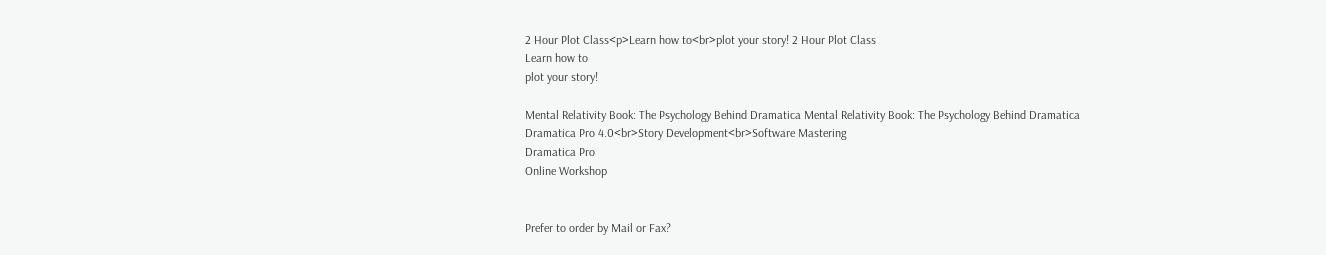2 Hour Plot Class<p>Learn how to<br>plot your story! 2 Hour Plot Class
Learn how to
plot your story!

Mental Relativity Book: The Psychology Behind Dramatica Mental Relativity Book: The Psychology Behind Dramatica
Dramatica Pro 4.0<br>Story Development<br>Software Mastering
Dramatica Pro
Online Workshop


Prefer to order by Mail or Fax?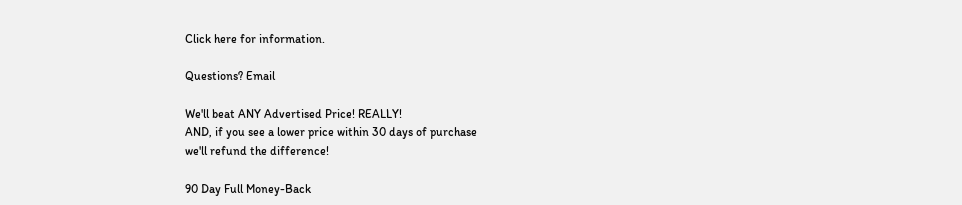Click here for information.

Questions? Email

We'll beat ANY Advertised Price! REALLY!
AND, if you see a lower price within 30 days of purchase
we'll refund the difference!

90 Day Full Money-Back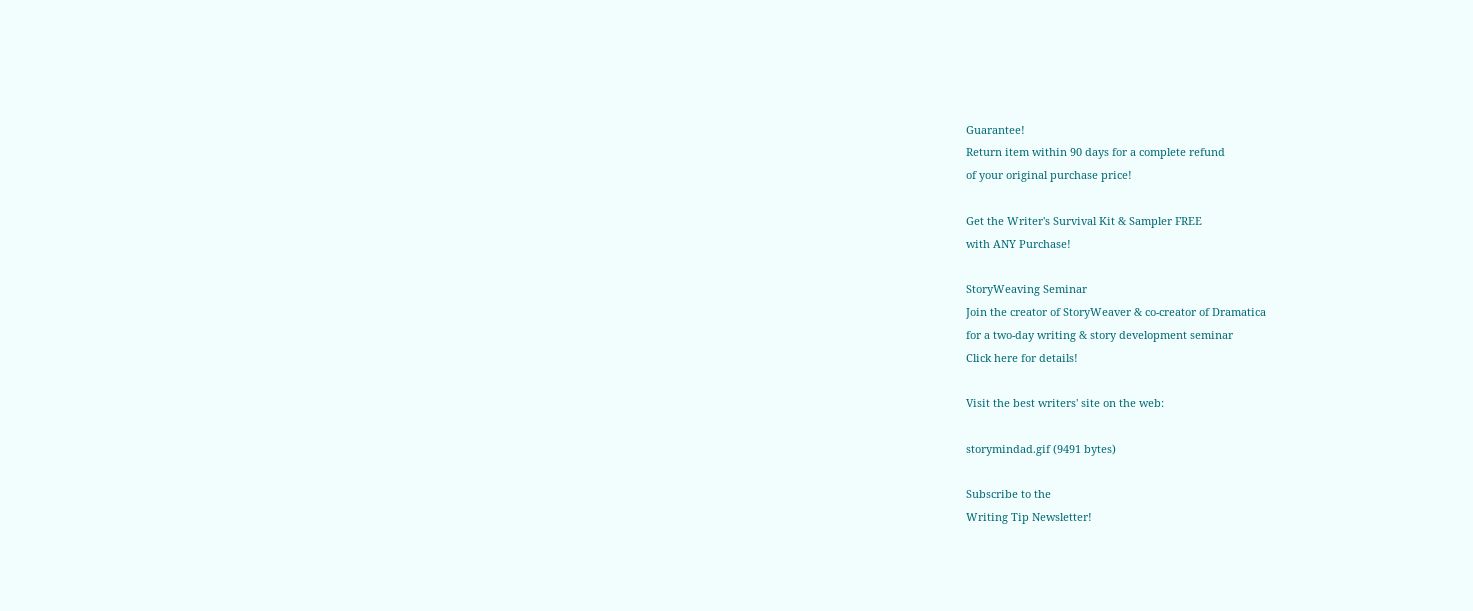Guarantee!
Return item within 90 days for a complete refund
of your original purchase price!

Get the Writer's Survival Kit & Sampler FREE
with ANY Purchase!

StoryWeaving Seminar
Join the creator of StoryWeaver & co-creator of Dramatica
for a two-day writing & story development seminar
Click here for details!

Visit the best writers' site on the web:

storymindad.gif (9491 bytes)

Subscribe to the
Writing Tip Newsletter!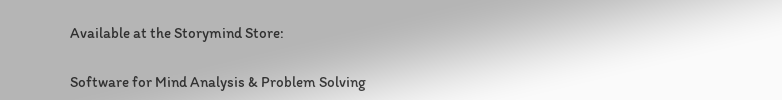Available at the Storymind Store:

Software for Mind Analysis & Problem Solving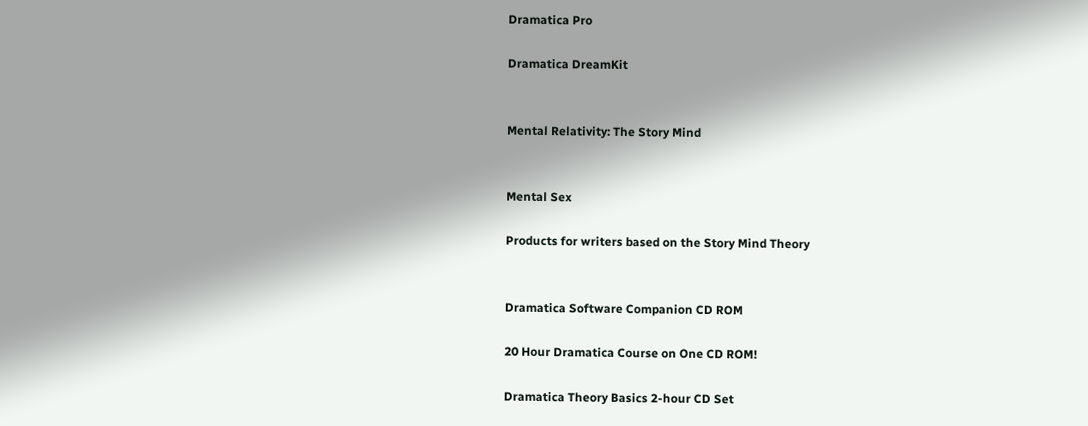Dramatica Pro

Dramatica DreamKit


Mental Relativity: The Story Mind


Mental Sex

Products for writers based on the Story Mind Theory


Dramatica Software Companion CD ROM

20 Hour Dramatica Course on One CD ROM!

Dramatica Theory Basics 2-hour CD Set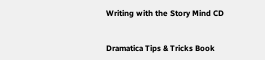Writing with the Story Mind CD


Dramatica Tips & Tricks Book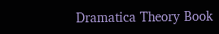Dramatica Theory Book